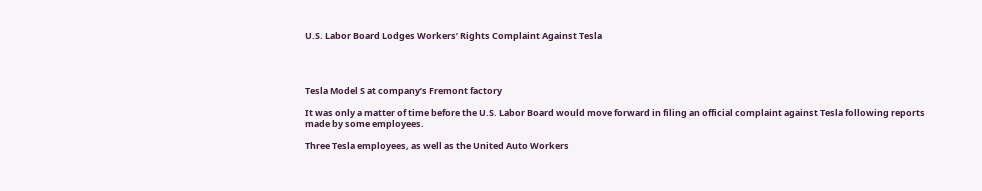U.S. Labor Board Lodges Workers’ Rights Complaint Against Tesla




Tesla Model S at company’s Fremont factory

It was only a matter of time before the U.S. Labor Board would move forward in filing an official complaint against Tesla following reports made by some employees.

Three Tesla employees, as well as the United Auto Workers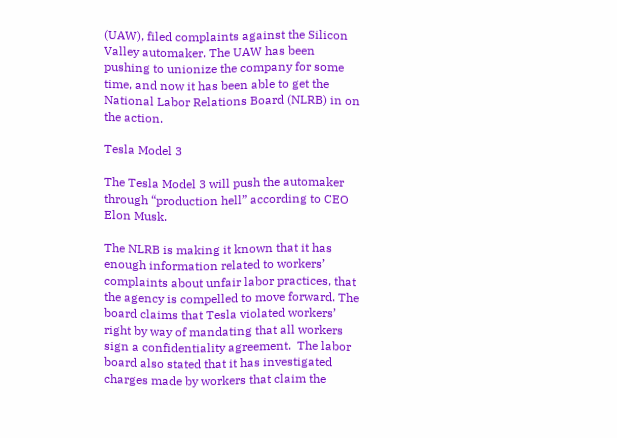(UAW), filed complaints against the Silicon Valley automaker. The UAW has been pushing to unionize the company for some time, and now it has been able to get the National Labor Relations Board (NLRB) in on the action.

Tesla Model 3

The Tesla Model 3 will push the automaker through “production hell” according to CEO Elon Musk.

The NLRB is making it known that it has enough information related to workers’ complaints about unfair labor practices, that the agency is compelled to move forward. The board claims that Tesla violated workers’ right by way of mandating that all workers sign a confidentiality agreement.  The labor board also stated that it has investigated charges made by workers that claim the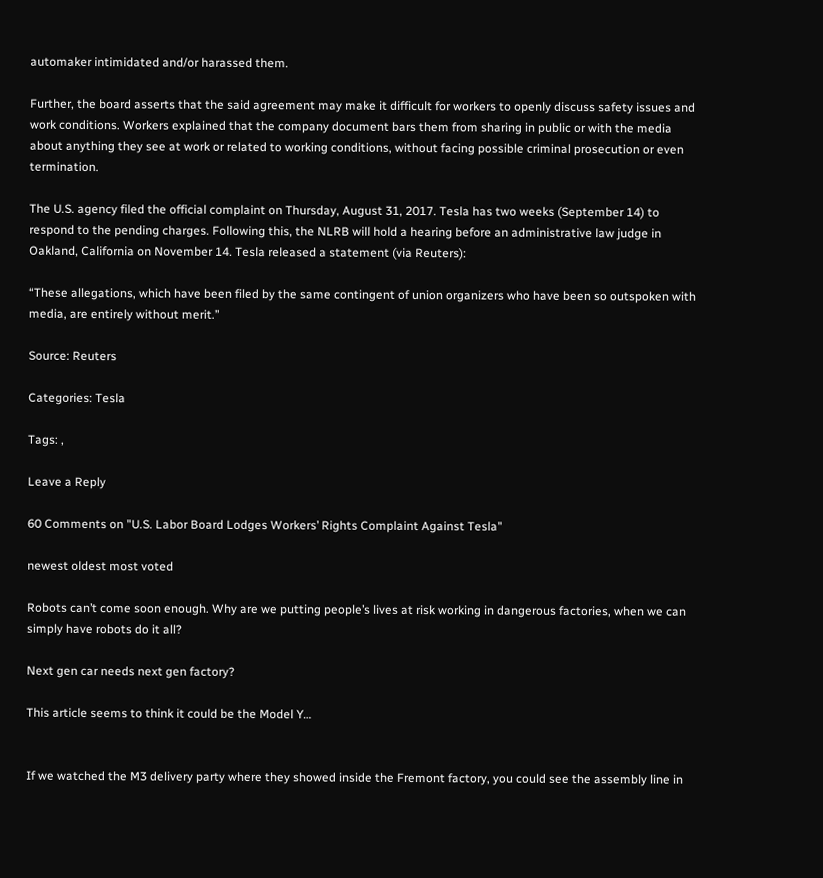automaker intimidated and/or harassed them.

Further, the board asserts that the said agreement may make it difficult for workers to openly discuss safety issues and work conditions. Workers explained that the company document bars them from sharing in public or with the media about anything they see at work or related to working conditions, without facing possible criminal prosecution or even termination.

The U.S. agency filed the official complaint on Thursday, August 31, 2017. Tesla has two weeks (September 14) to respond to the pending charges. Following this, the NLRB will hold a hearing before an administrative law judge in Oakland, California on November 14. Tesla released a statement (via Reuters):

“These allegations, which have been filed by the same contingent of union organizers who have been so outspoken with media, are entirely without merit.”

Source: Reuters

Categories: Tesla

Tags: ,

Leave a Reply

60 Comments on "U.S. Labor Board Lodges Workers’ Rights Complaint Against Tesla"

newest oldest most voted

Robots can’t come soon enough. Why are we putting people’s lives at risk working in dangerous factories, when we can simply have robots do it all?

Next gen car needs next gen factory?

This article seems to think it could be the Model Y…


If we watched the M3 delivery party where they showed inside the Fremont factory, you could see the assembly line in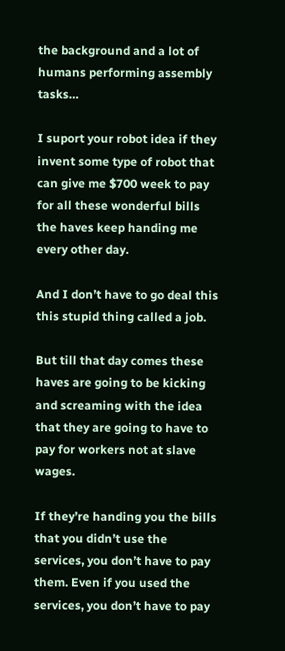the background and a lot of humans performing assembly tasks…

I suport your robot idea if they invent some type of robot that can give me $700 week to pay for all these wonderful bills the haves keep handing me every other day.

And I don’t have to go deal this this stupid thing called a job.

But till that day comes these haves are going to be kicking and screaming with the idea that they are going to have to pay for workers not at slave wages.

If they’re handing you the bills that you didn’t use the services, you don’t have to pay them. Even if you used the services, you don’t have to pay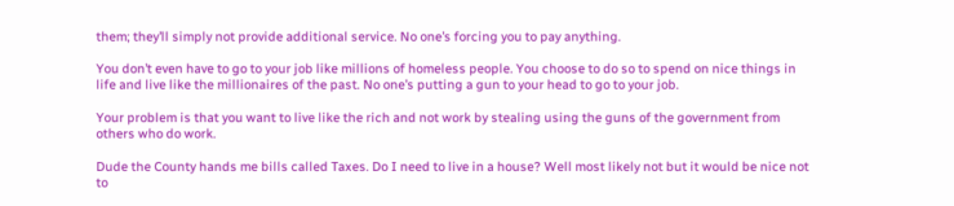them; they’ll simply not provide additional service. No one’s forcing you to pay anything.

You don’t even have to go to your job like millions of homeless people. You choose to do so to spend on nice things in life and live like the millionaires of the past. No one’s putting a gun to your head to go to your job.

Your problem is that you want to live like the rich and not work by stealing using the guns of the government from others who do work.

Dude the County hands me bills called Taxes. Do I need to live in a house? Well most likely not but it would be nice not to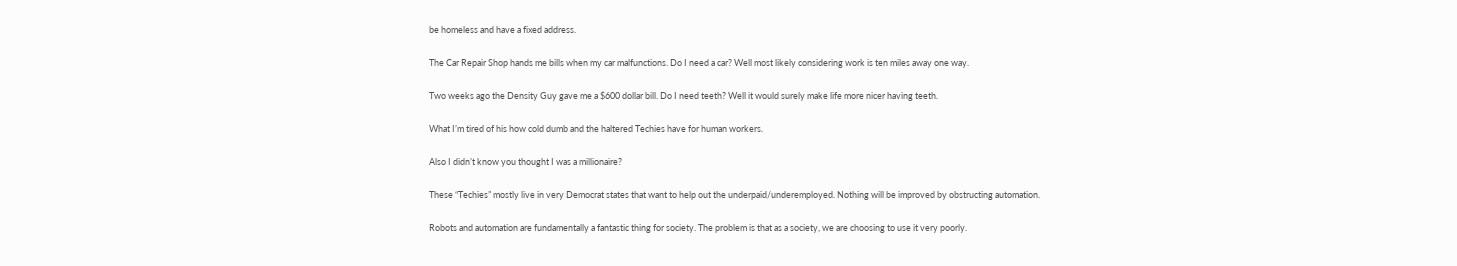be homeless and have a fixed address.

The Car Repair Shop hands me bills when my car malfunctions. Do I need a car? Well most likely considering work is ten miles away one way.

Two weeks ago the Density Guy gave me a $600 dollar bill. Do I need teeth? Well it would surely make life more nicer having teeth.

What I’m tired of his how cold dumb and the haltered Techies have for human workers.

Also I didn’t know you thought I was a millionaire?

These “Techies” mostly live in very Democrat states that want to help out the underpaid/underemployed. Nothing will be improved by obstructing automation.

Robots and automation are fundamentally a fantastic thing for society. The problem is that as a society, we are choosing to use it very poorly.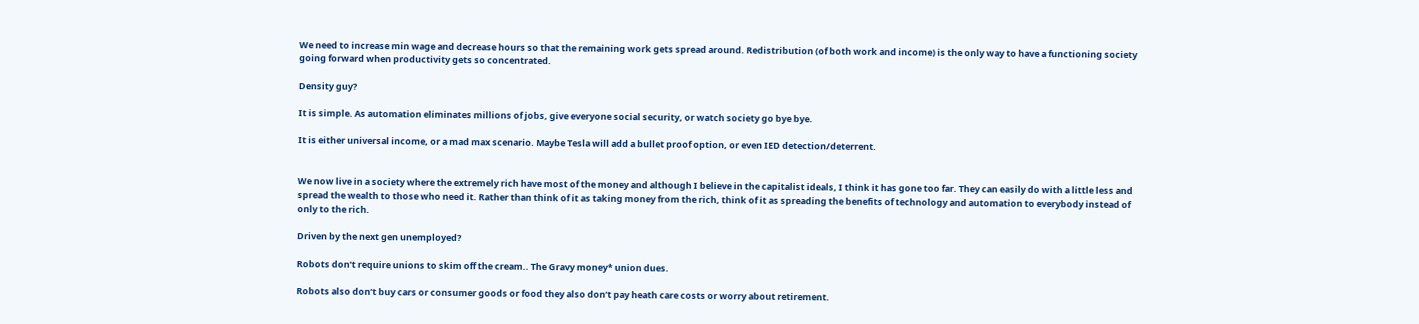We need to increase min wage and decrease hours so that the remaining work gets spread around. Redistribution (of both work and income) is the only way to have a functioning society going forward when productivity gets so concentrated.

Density guy?

It is simple. As automation eliminates millions of jobs, give everyone social security, or watch society go bye bye.

It is either universal income, or a mad max scenario. Maybe Tesla will add a bullet proof option, or even IED detection/deterrent.


We now live in a society where the extremely rich have most of the money and although I believe in the capitalist ideals, I think it has gone too far. They can easily do with a little less and spread the wealth to those who need it. Rather than think of it as taking money from the rich, think of it as spreading the benefits of technology and automation to everybody instead of only to the rich.

Driven by the next gen unemployed?

Robots don’t require unions to skim off the cream.. The Gravy money* union dues.

Robots also don’t buy cars or consumer goods or food they also don’t pay heath care costs or worry about retirement.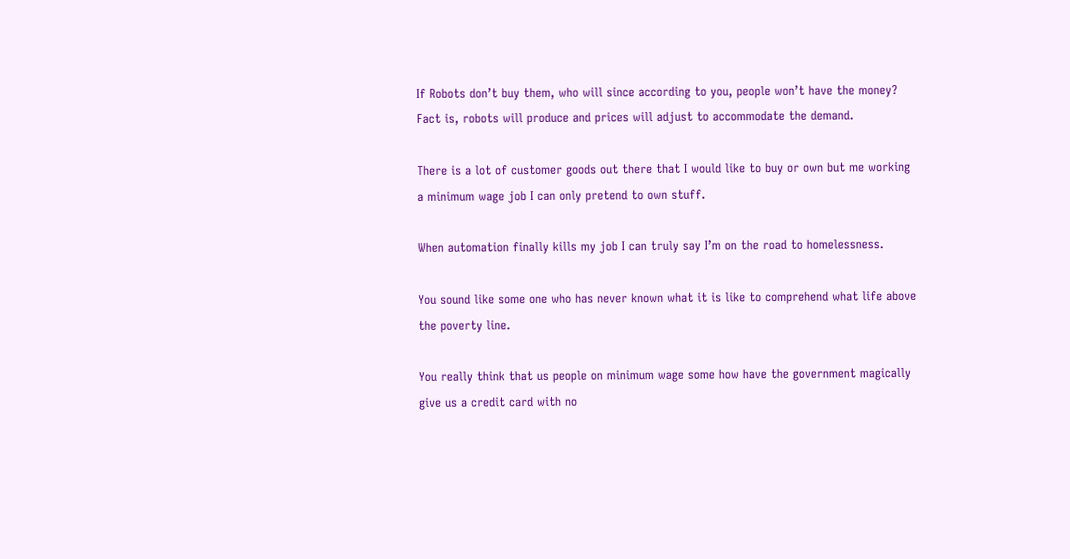If Robots don’t buy them, who will since according to you, people won’t have the money? Fact is, robots will produce and prices will adjust to accommodate the demand.

There is a lot of customer goods out there that I would like to buy or own but me working a minimum wage job I can only pretend to own stuff.

When automation finally kills my job I can truly say I’m on the road to homelessness.

You sound like some one who has never known what it is like to comprehend what life above the poverty line.

You really think that us people on minimum wage some how have the government magically give us a credit card with no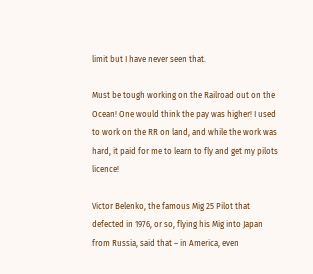limit but I have never seen that.

Must be tough working on the Railroad out on the Ocean! One would think the pay was higher! I used to work on the RR on land, and while the work was hard, it paid for me to learn to fly and get my pilots licence!

Victor Belenko, the famous Mig 25 Pilot that defected in 1976, or so, flying his Mig into Japan from Russia, said that – in America, even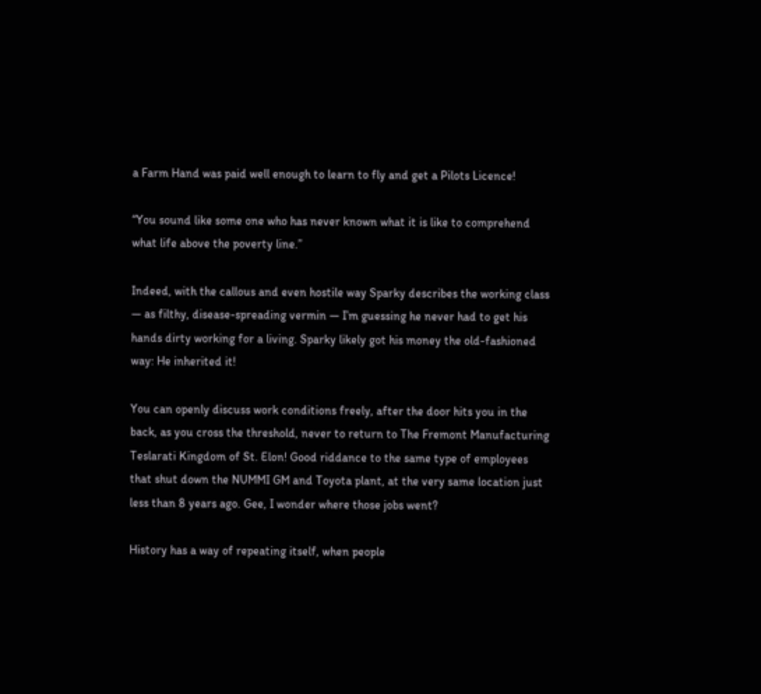a Farm Hand was paid well enough to learn to fly and get a Pilots Licence!

“You sound like some one who has never known what it is like to comprehend what life above the poverty line.”

Indeed, with the callous and even hostile way Sparky describes the working class — as filthy, disease-spreading vermin — I’m guessing he never had to get his hands dirty working for a living. Sparky likely got his money the old-fashioned way: He inherited it!

You can openly discuss work conditions freely, after the door hits you in the back, as you cross the threshold, never to return to The Fremont Manufacturing Teslarati Kingdom of St. Elon! Good riddance to the same type of employees that shut down the NUMMI GM and Toyota plant, at the very same location just less than 8 years ago. Gee, I wonder where those jobs went?

History has a way of repeating itself, when people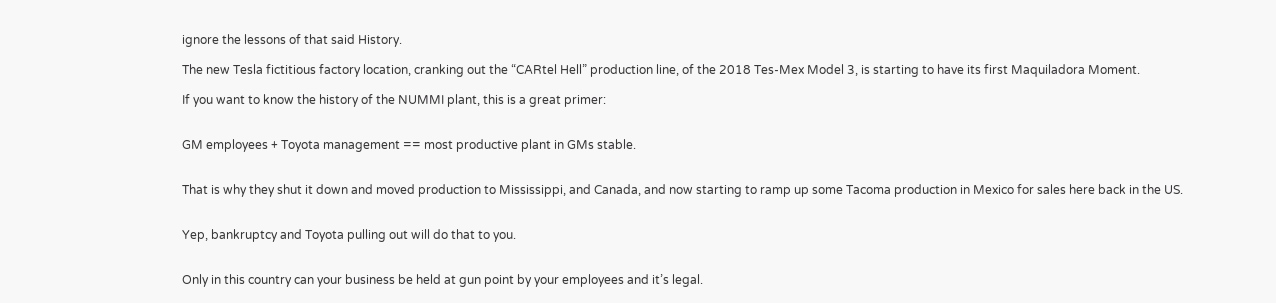ignore the lessons of that said History.

The new Tesla fictitious factory location, cranking out the “CARtel Hell” production line, of the 2018 Tes-Mex Model 3, is starting to have its first Maquiladora Moment.

If you want to know the history of the NUMMI plant, this is a great primer:


GM employees + Toyota management == most productive plant in GMs stable.


That is why they shut it down and moved production to Mississippi, and Canada, and now starting to ramp up some Tacoma production in Mexico for sales here back in the US.


Yep, bankruptcy and Toyota pulling out will do that to you.


Only in this country can your business be held at gun point by your employees and it’s legal.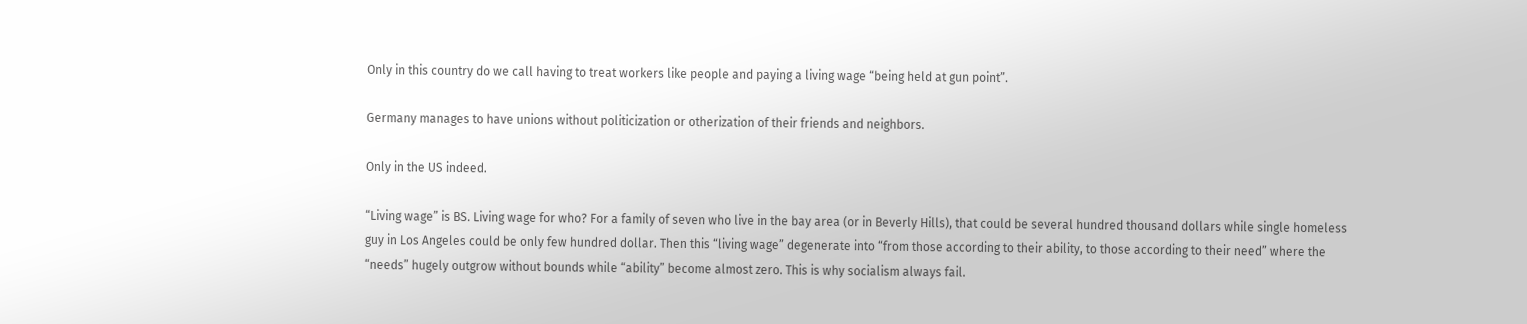Only in this country do we call having to treat workers like people and paying a living wage “being held at gun point”.

Germany manages to have unions without politicization or otherization of their friends and neighbors.

Only in the US indeed.

“Living wage” is BS. Living wage for who? For a family of seven who live in the bay area (or in Beverly Hills), that could be several hundred thousand dollars while single homeless guy in Los Angeles could be only few hundred dollar. Then this “living wage” degenerate into “from those according to their ability, to those according to their need” where the “needs” hugely outgrow without bounds while “ability” become almost zero. This is why socialism always fail.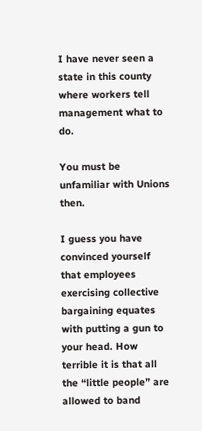I have never seen a state in this county where workers tell management what to do.

You must be unfamiliar with Unions then.

I guess you have convinced yourself that employees exercising collective bargaining equates with putting a gun to your head. How terrible it is that all the “little people” are allowed to band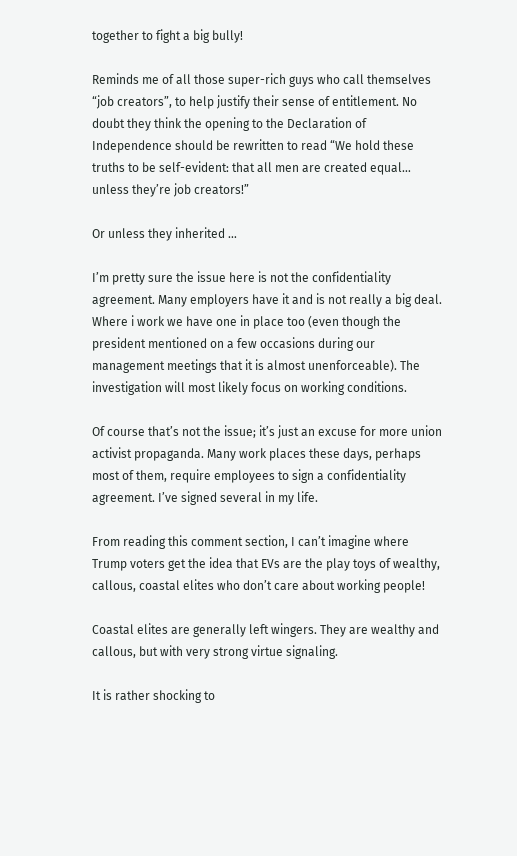together to fight a big bully!

Reminds me of all those super-rich guys who call themselves “job creators”, to help justify their sense of entitlement. No doubt they think the opening to the Declaration of Independence should be rewritten to read “We hold these truths to be self-evident: that all men are created equal… unless they’re job creators!”

Or unless they inherited …

I’m pretty sure the issue here is not the confidentiality agreement. Many employers have it and is not really a big deal. Where i work we have one in place too (even though the president mentioned on a few occasions during our management meetings that it is almost unenforceable). The investigation will most likely focus on working conditions.

Of course that’s not the issue; it’s just an excuse for more union activist propaganda. Many work places these days, perhaps most of them, require employees to sign a confidentiality agreement. I’ve signed several in my life.

From reading this comment section, I can’t imagine where Trump voters get the idea that EVs are the play toys of wealthy, callous, coastal elites who don’t care about working people!

Coastal elites are generally left wingers. They are wealthy and callous, but with very strong virtue signaling.

It is rather shocking to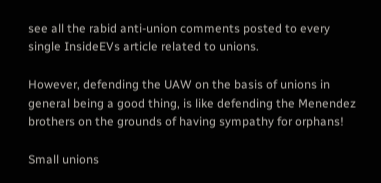see all the rabid anti-union comments posted to every single InsideEVs article related to unions.

However, defending the UAW on the basis of unions in general being a good thing, is like defending the Menendez brothers on the grounds of having sympathy for orphans!

Small unions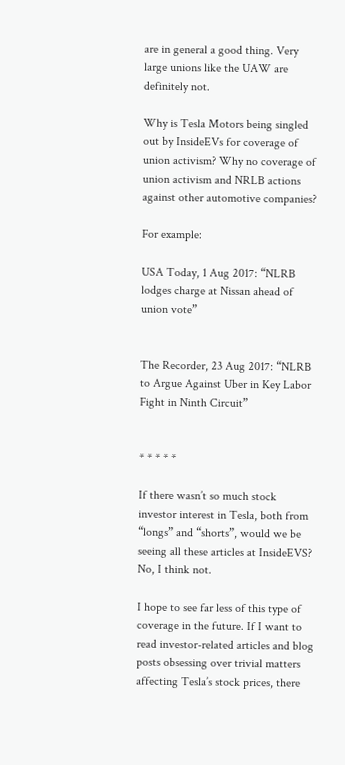are in general a good thing. Very large unions like the UAW are definitely not.

Why is Tesla Motors being singled out by InsideEVs for coverage of union activism? Why no coverage of union activism and NRLB actions against other automotive companies?

For example:

USA Today, 1 Aug 2017: “NLRB lodges charge at Nissan ahead of union vote”


The Recorder, 23 Aug 2017: “NLRB to Argue Against Uber in Key Labor Fight in Ninth Circuit”


* * * * *

If there wasn’t so much stock investor interest in Tesla, both from “longs” and “shorts”, would we be seeing all these articles at InsideEVS? No, I think not.

I hope to see far less of this type of coverage in the future. If I want to read investor-related articles and blog posts obsessing over trivial matters affecting Tesla’s stock prices, there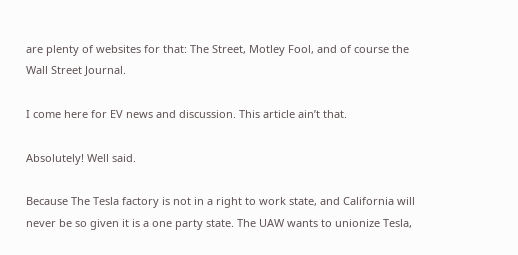are plenty of websites for that: The Street, Motley Fool, and of course the Wall Street Journal.

I come here for EV news and discussion. This article ain’t that.

Absolutely! Well said.

Because The Tesla factory is not in a right to work state, and California will never be so given it is a one party state. The UAW wants to unionize Tesla,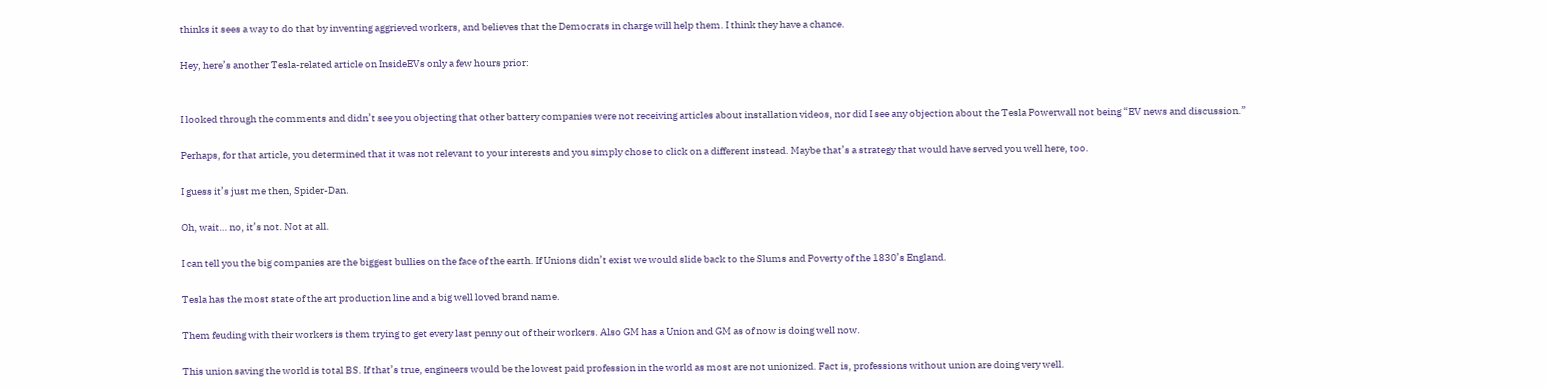thinks it sees a way to do that by inventing aggrieved workers, and believes that the Democrats in charge will help them. I think they have a chance.

Hey, here’s another Tesla-related article on InsideEVs only a few hours prior:


I looked through the comments and didn’t see you objecting that other battery companies were not receiving articles about installation videos, nor did I see any objection about the Tesla Powerwall not being “EV news and discussion.”

Perhaps, for that article, you determined that it was not relevant to your interests and you simply chose to click on a different instead. Maybe that’s a strategy that would have served you well here, too.

I guess it’s just me then, Spider-Dan.

Oh, wait… no, it’s not. Not at all.

I can tell you the big companies are the biggest bullies on the face of the earth. If Unions didn’t exist we would slide back to the Slums and Poverty of the 1830’s England.

Tesla has the most state of the art production line and a big well loved brand name.

Them feuding with their workers is them trying to get every last penny out of their workers. Also GM has a Union and GM as of now is doing well now.

This union saving the world is total BS. If that’s true, engineers would be the lowest paid profession in the world as most are not unionized. Fact is, professions without union are doing very well.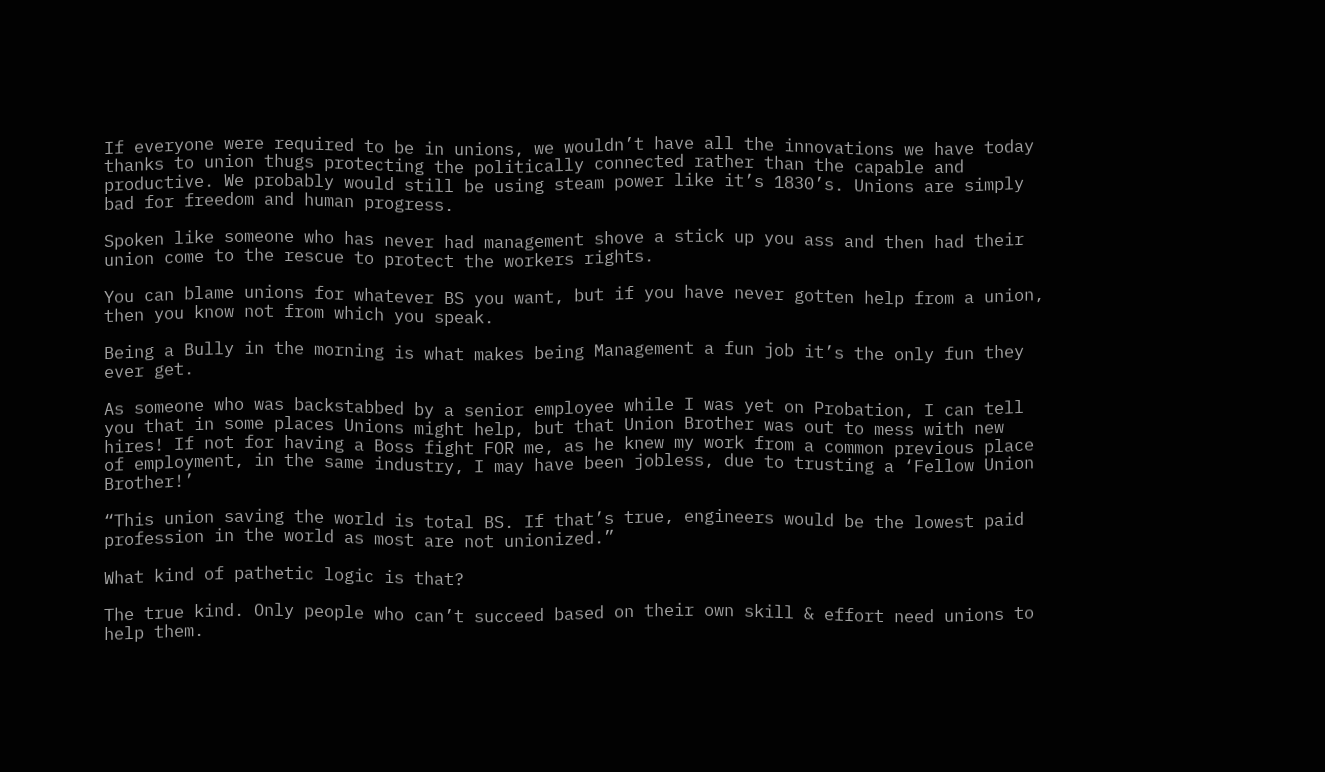If everyone were required to be in unions, we wouldn’t have all the innovations we have today thanks to union thugs protecting the politically connected rather than the capable and productive. We probably would still be using steam power like it’s 1830’s. Unions are simply bad for freedom and human progress.

Spoken like someone who has never had management shove a stick up you ass and then had their union come to the rescue to protect the workers rights.

You can blame unions for whatever BS you want, but if you have never gotten help from a union, then you know not from which you speak.

Being a Bully in the morning is what makes being Management a fun job it’s the only fun they ever get.

As someone who was backstabbed by a senior employee while I was yet on Probation, I can tell you that in some places Unions might help, but that Union Brother was out to mess with new hires! If not for having a Boss fight FOR me, as he knew my work from a common previous place of employment, in the same industry, I may have been jobless, due to trusting a ‘Fellow Union Brother!’

“This union saving the world is total BS. If that’s true, engineers would be the lowest paid profession in the world as most are not unionized.”

What kind of pathetic logic is that?

The true kind. Only people who can’t succeed based on their own skill & effort need unions to help them.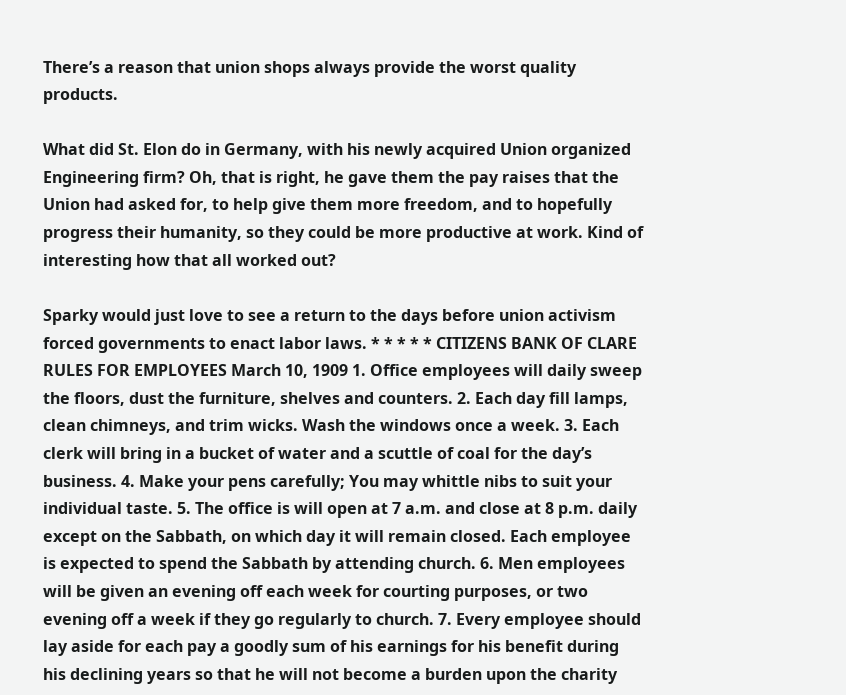There’s a reason that union shops always provide the worst quality products.

What did St. Elon do in Germany, with his newly acquired Union organized Engineering firm? Oh, that is right, he gave them the pay raises that the Union had asked for, to help give them more freedom, and to hopefully progress their humanity, so they could be more productive at work. Kind of interesting how that all worked out?

Sparky would just love to see a return to the days before union activism forced governments to enact labor laws. * * * * * CITIZENS BANK OF CLARE RULES FOR EMPLOYEES March 10, 1909 1. Office employees will daily sweep the floors, dust the furniture, shelves and counters. 2. Each day fill lamps, clean chimneys, and trim wicks. Wash the windows once a week. 3. Each clerk will bring in a bucket of water and a scuttle of coal for the day’s business. 4. Make your pens carefully; You may whittle nibs to suit your individual taste. 5. The office is will open at 7 a.m. and close at 8 p.m. daily except on the Sabbath, on which day it will remain closed. Each employee is expected to spend the Sabbath by attending church. 6. Men employees will be given an evening off each week for courting purposes, or two evening off a week if they go regularly to church. 7. Every employee should lay aside for each pay a goodly sum of his earnings for his benefit during his declining years so that he will not become a burden upon the charity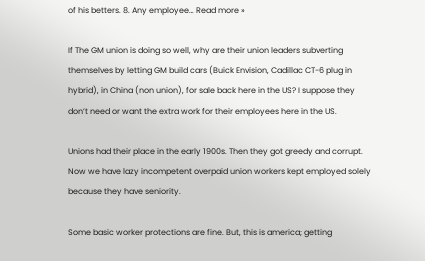of his betters. 8. Any employee… Read more »

If The GM union is doing so well, why are their union leaders subverting themselves by letting GM build cars (Buick Envision, Cadillac CT-6 plug in hybrid), in China (non union), for sale back here in the US? I suppose they don’t need or want the extra work for their employees here in the US.

Unions had their place in the early 1900s. Then they got greedy and corrupt. Now we have lazy incompetent overpaid union workers kept employed solely because they have seniority.

Some basic worker protections are fine. But, this is america; getting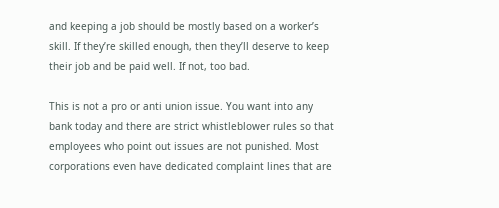and keeping a job should be mostly based on a worker’s skill. If they’re skilled enough, then they’ll deserve to keep their job and be paid well. If not, too bad.

This is not a pro or anti union issue. You want into any bank today and there are strict whistleblower rules so that employees who point out issues are not punished. Most corporations even have dedicated complaint lines that are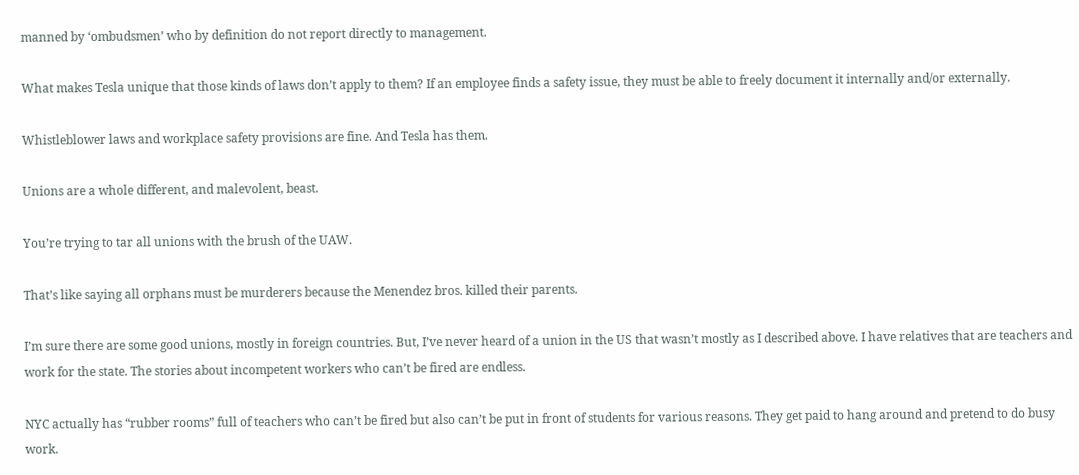manned by ‘ombudsmen’ who by definition do not report directly to management.

What makes Tesla unique that those kinds of laws don’t apply to them? If an employee finds a safety issue, they must be able to freely document it internally and/or externally.

Whistleblower laws and workplace safety provisions are fine. And Tesla has them.

Unions are a whole different, and malevolent, beast.

You’re trying to tar all unions with the brush of the UAW.

That’s like saying all orphans must be murderers because the Menendez bros. killed their parents.

I’m sure there are some good unions, mostly in foreign countries. But, I’ve never heard of a union in the US that wasn’t mostly as I described above. I have relatives that are teachers and work for the state. The stories about incompetent workers who can’t be fired are endless.

NYC actually has “rubber rooms” full of teachers who can’t be fired but also can’t be put in front of students for various reasons. They get paid to hang around and pretend to do busy work.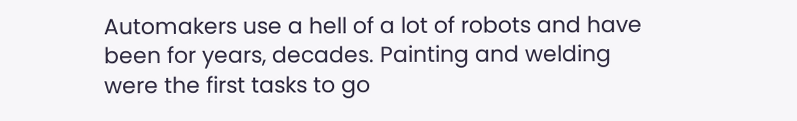Automakers use a hell of a lot of robots and have been for years, decades. Painting and welding were the first tasks to go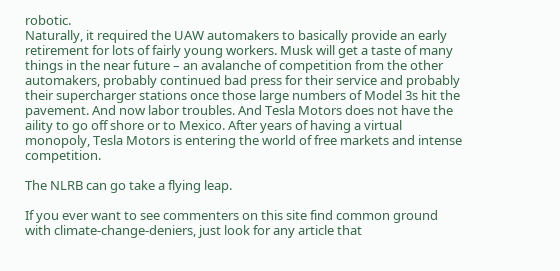robotic.
Naturally, it required the UAW automakers to basically provide an early retirement for lots of fairly young workers. Musk will get a taste of many things in the near future – an avalanche of competition from the other automakers, probably continued bad press for their service and probably their supercharger stations once those large numbers of Model 3s hit the pavement. And now labor troubles. And Tesla Motors does not have the aility to go off shore or to Mexico. After years of having a virtual monopoly, Tesla Motors is entering the world of free markets and intense competition.

The NLRB can go take a flying leap.

If you ever want to see commenters on this site find common ground with climate-change-deniers, just look for any article that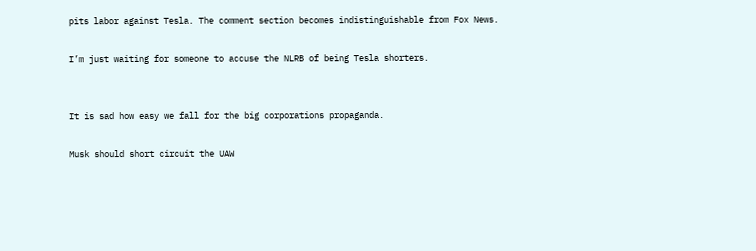pits labor against Tesla. The comment section becomes indistinguishable from Fox News.

I’m just waiting for someone to accuse the NLRB of being Tesla shorters.


It is sad how easy we fall for the big corporations propaganda.

Musk should short circuit the UAW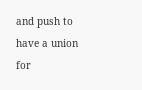and push to have a union for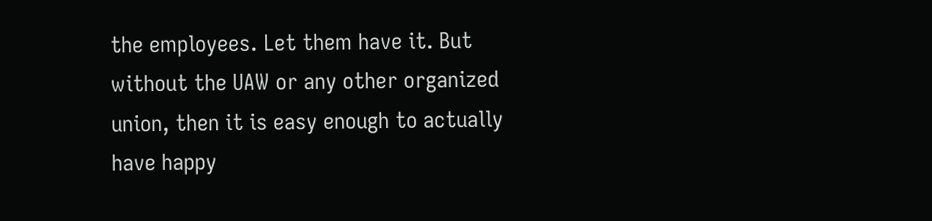the employees. Let them have it. But without the UAW or any other organized union, then it is easy enough to actually have happy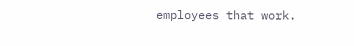employees that work.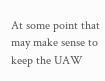At some point that may make sense to keep the UAW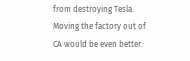from destroying Tesla. Moving the factory out of CA would be even better.